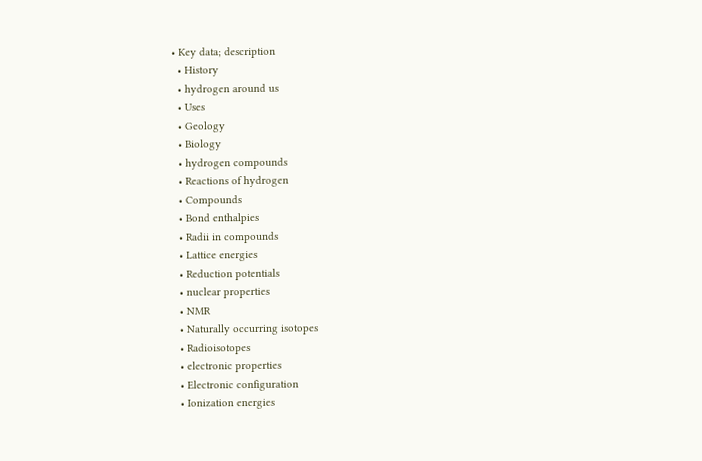• Key data; description
  • History
  • hydrogen around us
  • Uses
  • Geology
  • Biology
  • hydrogen compounds
  • Reactions of hydrogen
  • Compounds
  • Bond enthalpies
  • Radii in compounds
  • Lattice energies
  • Reduction potentials
  • nuclear properties
  • NMR
  • Naturally occurring isotopes
  • Radioisotopes
  • electronic properties
  • Electronic configuration
  • Ionization energies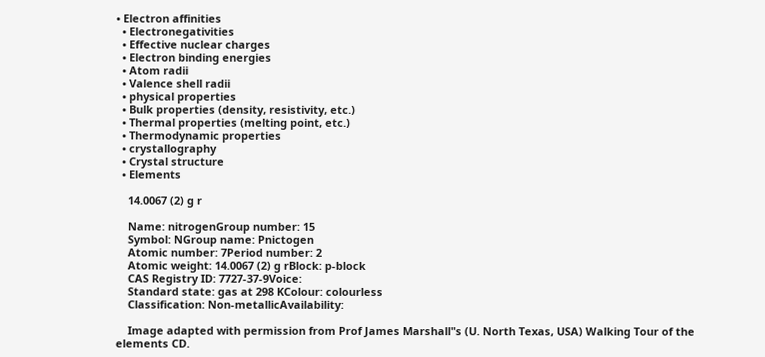• Electron affinities
  • Electronegativities
  • Effective nuclear charges
  • Electron binding energies
  • Atom radii
  • Valence shell radii
  • physical properties
  • Bulk properties (density, resistivity, etc.)
  • Thermal properties (melting point, etc.)
  • Thermodynamic properties
  • crystallography
  • Crystal structure
  • Elements

    14.0067 (2) g r

    Name: nitrogenGroup number: 15
    Symbol: NGroup name: Pnictogen
    Atomic number: 7Period number: 2
    Atomic weight: 14.0067 (2) g rBlock: p-block
    CAS Registry ID: 7727-37-9Voice:
    Standard state: gas at 298 KColour: colourless
    Classification: Non-metallicAvailability:

    Image adapted with permission from Prof James Marshall"s (U. North Texas, USA) Walking Tour of the elements CD.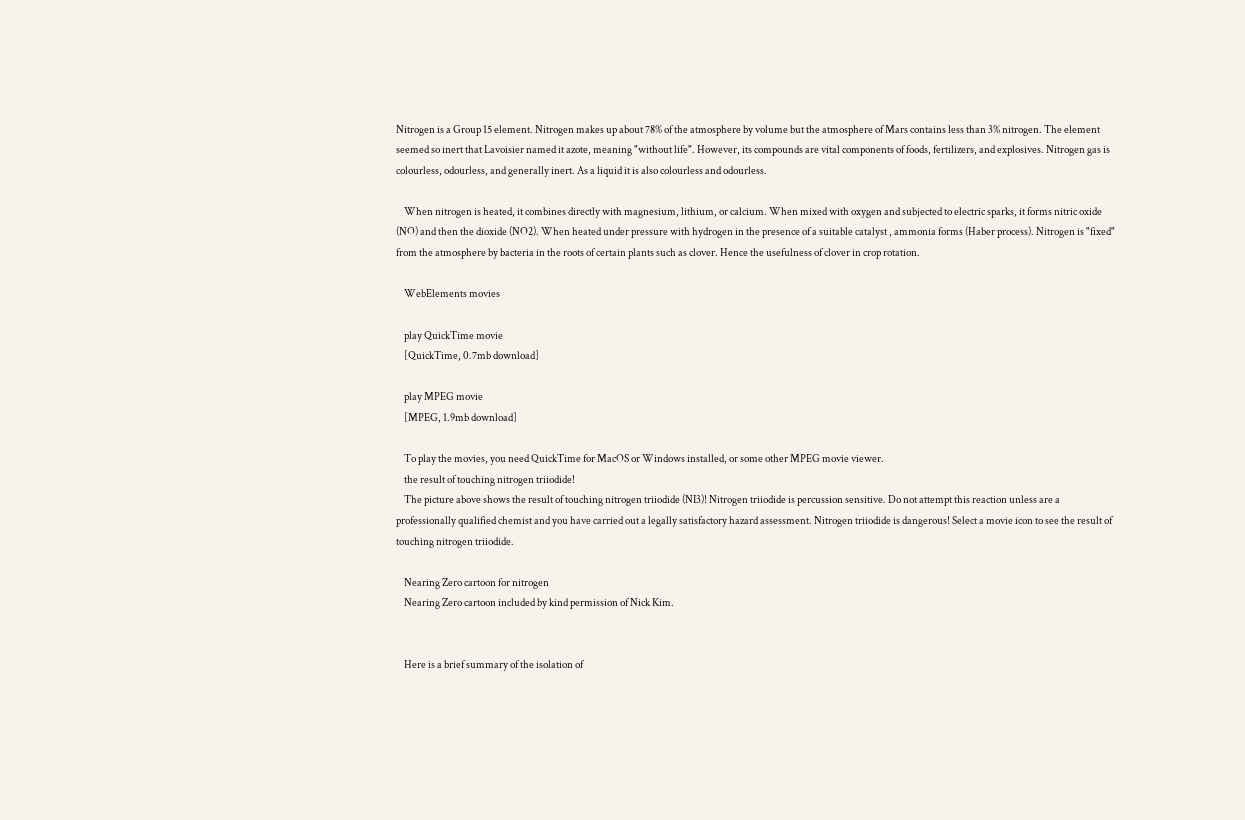Nitrogen is a Group 15 element. Nitrogen makes up about 78% of the atmosphere by volume but the atmosphere of Mars contains less than 3% nitrogen. The element seemed so inert that Lavoisier named it azote, meaning "without life". However, its compounds are vital components of foods, fertilizers, and explosives. Nitrogen gas is colourless, odourless, and generally inert. As a liquid it is also colourless and odourless.

    When nitrogen is heated, it combines directly with magnesium, lithium, or calcium. When mixed with oxygen and subjected to electric sparks, it forms nitric oxide (NO) and then the dioxide (NO2). When heated under pressure with hydrogen in the presence of a suitable catalyst , ammonia forms (Haber process). Nitrogen is "fixed" from the atmosphere by bacteria in the roots of certain plants such as clover. Hence the usefulness of clover in crop rotation.

    WebElements movies

    play QuickTime movie
    [QuickTime, 0.7mb download]

    play MPEG movie
    [MPEG, 1.9mb download]

    To play the movies, you need QuickTime for MacOS or Windows installed, or some other MPEG movie viewer.
    the result of touching nitrogen triiodide!
    The picture above shows the result of touching nitrogen triiodide (NI3)! Nitrogen triiodide is percussion sensitive. Do not attempt this reaction unless are a professionally qualified chemist and you have carried out a legally satisfactory hazard assessment. Nitrogen triiodide is dangerous! Select a movie icon to see the result of touching nitrogen triiodide.

    Nearing Zero cartoon for nitrogen
    Nearing Zero cartoon included by kind permission of Nick Kim.


    Here is a brief summary of the isolation of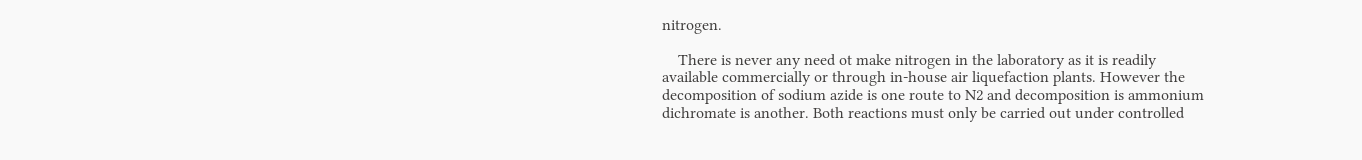nitrogen.

    There is never any need ot make nitrogen in the laboratory as it is readily available commercially or through in-house air liquefaction plants. However the decomposition of sodium azide is one route to N2 and decomposition is ammonium dichromate is another. Both reactions must only be carried out under controlled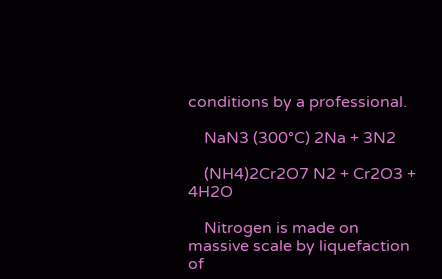conditions by a professional.

    NaN3 (300°C) 2Na + 3N2

    (NH4)2Cr2O7 N2 + Cr2O3 + 4H2O

    Nitrogen is made on massive scale by liquefaction of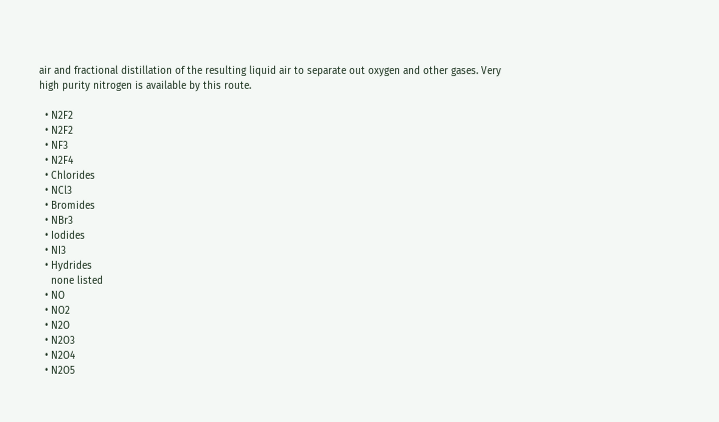air and fractional distillation of the resulting liquid air to separate out oxygen and other gases. Very high purity nitrogen is available by this route.

  • N2F2
  • N2F2
  • NF3
  • N2F4
  • Chlorides
  • NCl3
  • Bromides
  • NBr3
  • Iodides
  • NI3
  • Hydrides
    none listed
  • NO
  • NO2
  • N2O
  • N2O3
  • N2O4
  • N2O5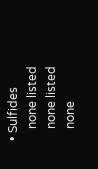• Sulfides
    none listed
    none listed
    none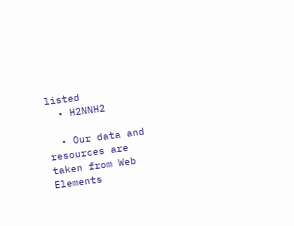listed
  • H2NNH2

  • Our data and resources are taken from Web Elements